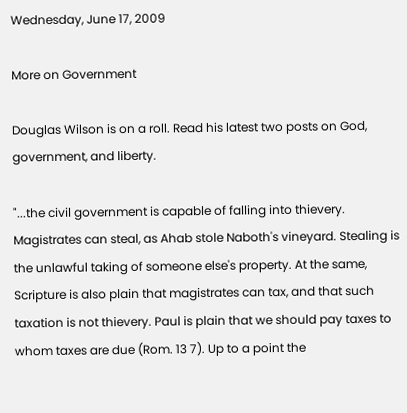Wednesday, June 17, 2009

More on Government

Douglas Wilson is on a roll. Read his latest two posts on God, government, and liberty.

"...the civil government is capable of falling into thievery. Magistrates can steal, as Ahab stole Naboth's vineyard. Stealing is the unlawful taking of someone else's property. At the same, Scripture is also plain that magistrates can tax, and that such taxation is not thievery. Paul is plain that we should pay taxes to whom taxes are due (Rom. 13 7). Up to a point the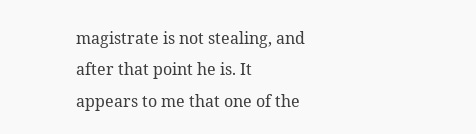magistrate is not stealing, and after that point he is. It appears to me that one of the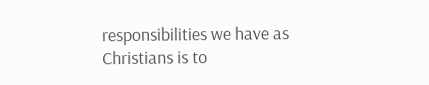responsibilities we have as Christians is to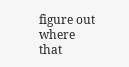figure out where that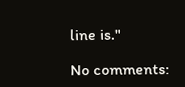line is."

No comments: